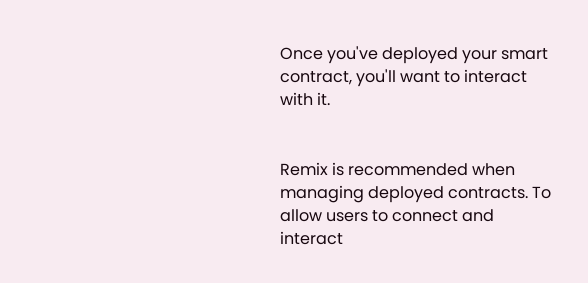Once you've deployed your smart contract, you'll want to interact with it.


Remix is recommended when managing deployed contracts. To allow users to connect and interact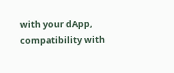with your dApp, compatibility with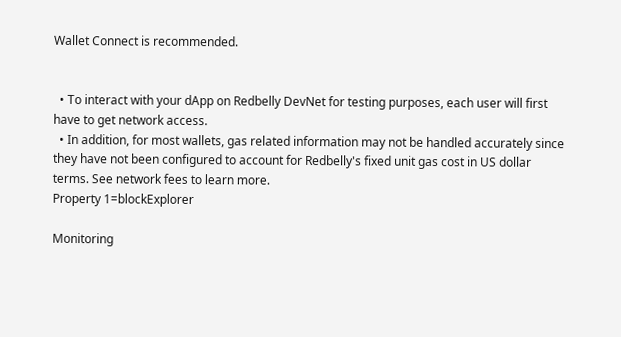Wallet Connect is recommended.


  • To interact with your dApp on Redbelly DevNet for testing purposes, each user will first have to get network access.
  • In addition, for most wallets, gas related information may not be handled accurately since they have not been configured to account for Redbelly's fixed unit gas cost in US dollar terms. See network fees to learn more.
Property 1=blockExplorer

Monitoring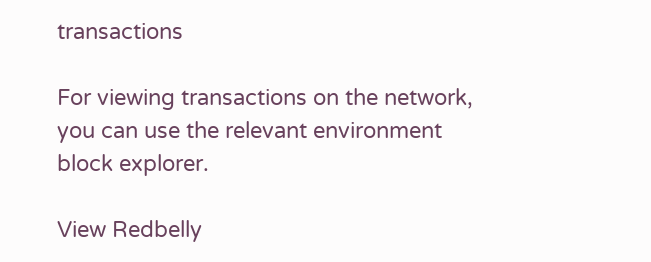transactions

For viewing transactions on the network, you can use the relevant environment block explorer.

View Redbelly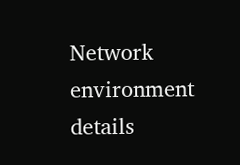Network environment details